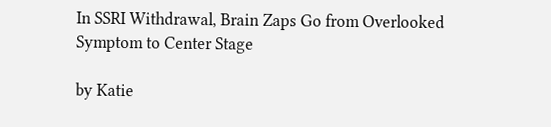In SSRI Withdrawal, Brain Zaps Go from Overlooked Symptom to Center Stage

by Katie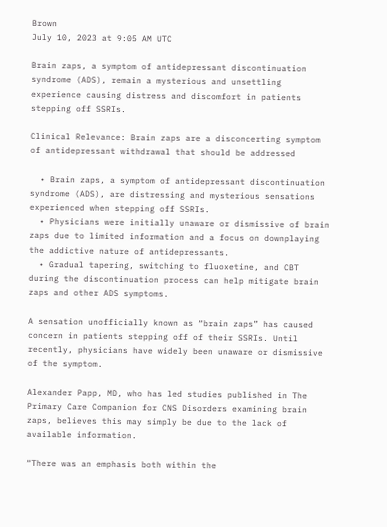Brown
July 10, 2023 at 9:05 AM UTC

Brain zaps, a symptom of antidepressant discontinuation syndrome (ADS), remain a mysterious and unsettling experience causing distress and discomfort in patients stepping off SSRIs.

Clinical Relevance: Brain zaps are a disconcerting symptom of antidepressant withdrawal that should be addressed

  • Brain zaps, a symptom of antidepressant discontinuation syndrome (ADS), are distressing and mysterious sensations experienced when stepping off SSRIs.
  • Physicians were initially unaware or dismissive of brain zaps due to limited information and a focus on downplaying the addictive nature of antidepressants.
  • Gradual tapering, switching to fluoxetine, and CBT during the discontinuation process can help mitigate brain zaps and other ADS symptoms.

A sensation unofficially known as “brain zaps” has caused concern in patients stepping off of their SSRIs. Until recently, physicians have widely been unaware or dismissive of the symptom.

Alexander Papp, MD, who has led studies published in The Primary Care Companion for CNS Disorders examining brain zaps, believes this may simply be due to the lack of available information.

“There was an emphasis both within the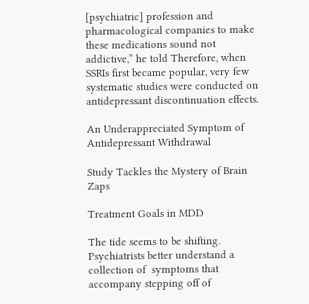[psychiatric] profession and pharmacological companies to make these medications sound not addictive,” he told Therefore, when SSRIs first became popular, very few systematic studies were conducted on antidepressant discontinuation effects.

An Underappreciated Symptom of Antidepressant Withdrawal

Study Tackles the Mystery of Brain Zaps

Treatment Goals in MDD

The tide seems to be shifting. Psychiatrists better understand a collection of  symptoms that accompany stepping off of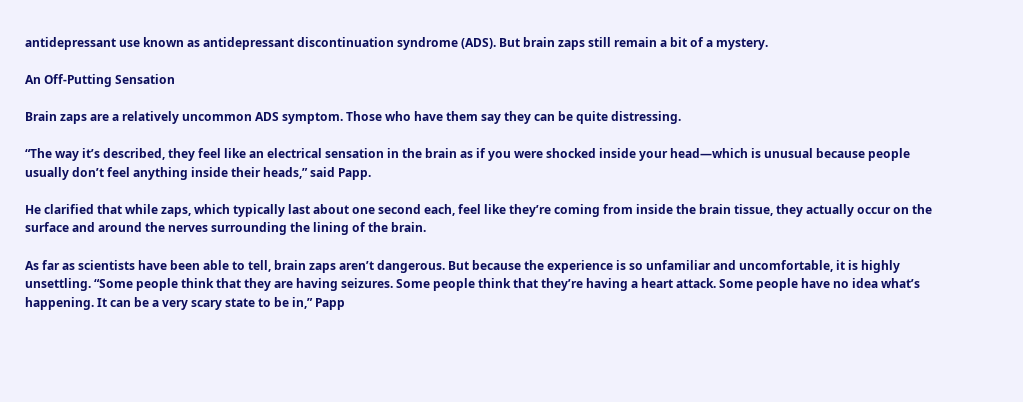antidepressant use known as antidepressant discontinuation syndrome (ADS). But brain zaps still remain a bit of a mystery.

An Off-Putting Sensation

Brain zaps are a relatively uncommon ADS symptom. Those who have them say they can be quite distressing.

“The way it’s described, they feel like an electrical sensation in the brain as if you were shocked inside your head—which is unusual because people usually don’t feel anything inside their heads,” said Papp.

He clarified that while zaps, which typically last about one second each, feel like they’re coming from inside the brain tissue, they actually occur on the surface and around the nerves surrounding the lining of the brain.

As far as scientists have been able to tell, brain zaps aren’t dangerous. But because the experience is so unfamiliar and uncomfortable, it is highly unsettling. “Some people think that they are having seizures. Some people think that they’re having a heart attack. Some people have no idea what’s happening. It can be a very scary state to be in,” Papp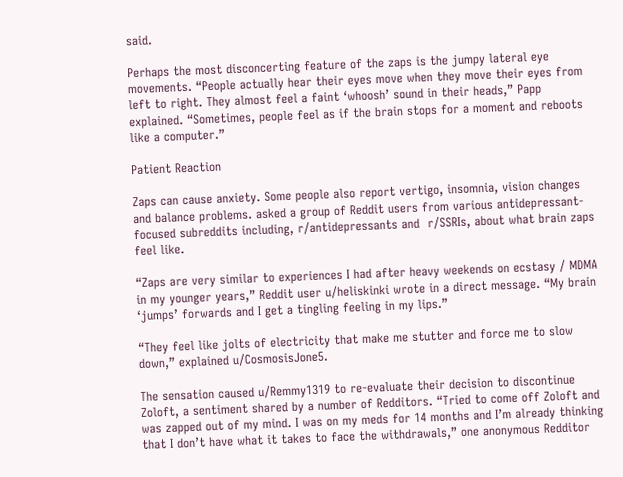said.

Perhaps the most disconcerting feature of the zaps is the jumpy lateral eye movements. “People actually hear their eyes move when they move their eyes from left to right. They almost feel a faint ‘whoosh’ sound in their heads,” Papp explained. “Sometimes, people feel as if the brain stops for a moment and reboots like a computer.”

Patient Reaction

Zaps can cause anxiety. Some people also report vertigo, insomnia, vision changes and balance problems. asked a group of Reddit users from various antidepressant-focused subreddits including, r/antidepressants and  r/SSRIs, about what brain zaps feel like.

“Zaps are very similar to experiences I had after heavy weekends on ecstasy / MDMA in my younger years,” Reddit user u/heliskinki wrote in a direct message. “My brain ‘jumps’ forwards and I get a tingling feeling in my lips.”

“They feel like jolts of electricity that make me stutter and force me to slow down,” explained u/CosmosisJone5.

The sensation caused u/Remmy1319 to re-evaluate their decision to discontinue Zoloft, a sentiment shared by a number of Redditors. “Tried to come off Zoloft and was zapped out of my mind. I was on my meds for 14 months and I’m already thinking that I don’t have what it takes to face the withdrawals,” one anonymous Redditor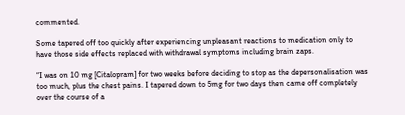commented.

Some tapered off too quickly after experiencing unpleasant reactions to medication only to have those side effects replaced with withdrawal symptoms including brain zaps.

“I was on 10 mg [Citalopram] for two weeks before deciding to stop as the depersonalisation was too much, plus the chest pains. I tapered down to 5mg for two days then came off completely over the course of a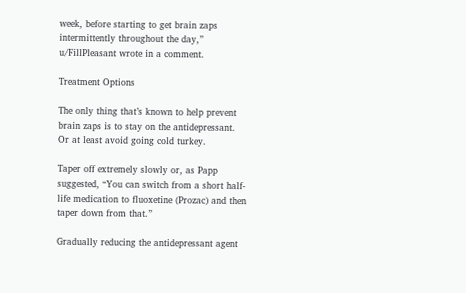week, before starting to get brain zaps intermittently throughout the day,” u/FillPleasant wrote in a comment.

Treatment Options

The only thing that’s known to help prevent brain zaps is to stay on the antidepressant. Or at least avoid going cold turkey.

Taper off extremely slowly or, as Papp suggested, “You can switch from a short half-life medication to fluoxetine (Prozac) and then taper down from that.”

Gradually reducing the antidepressant agent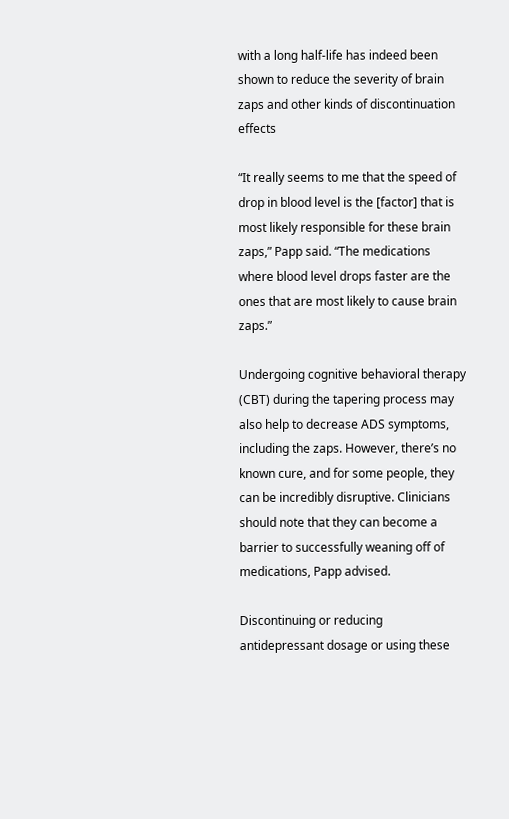with a long half-life has indeed been shown to reduce the severity of brain zaps and other kinds of discontinuation effects

“It really seems to me that the speed of drop in blood level is the [factor] that is most likely responsible for these brain zaps,” Papp said. “The medications where blood level drops faster are the ones that are most likely to cause brain zaps.”

Undergoing cognitive behavioral therapy (CBT) during the tapering process may also help to decrease ADS symptoms, including the zaps. However, there’s no known cure, and for some people, they can be incredibly disruptive. Clinicians should note that they can become a barrier to successfully weaning off of medications, Papp advised.

Discontinuing or reducing antidepressant dosage or using these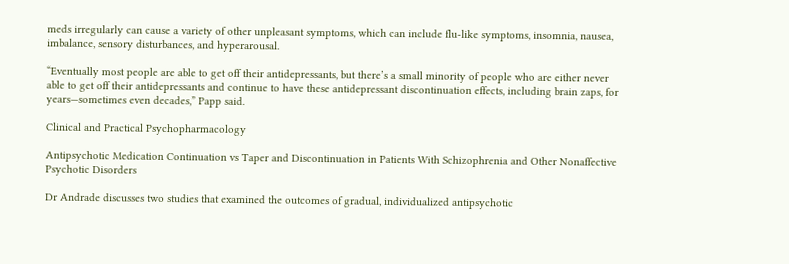meds irregularly can cause a variety of other unpleasant symptoms, which can include flu-like symptoms, insomnia, nausea, imbalance, sensory disturbances, and hyperarousal.

“Eventually most people are able to get off their antidepressants, but there’s a small minority of people who are either never able to get off their antidepressants and continue to have these antidepressant discontinuation effects, including brain zaps, for years—sometimes even decades,” Papp said.

Clinical and Practical Psychopharmacology

Antipsychotic Medication Continuation vs Taper and Discontinuation in Patients With Schizophrenia and Other Nonaffective Psychotic Disorders

Dr Andrade discusses two studies that examined the outcomes of gradual, individualized antipsychotic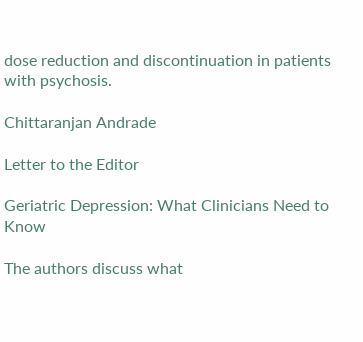dose reduction and discontinuation in patients with psychosis.

Chittaranjan Andrade

Letter to the Editor

Geriatric Depression: What Clinicians Need to Know

The authors discuss what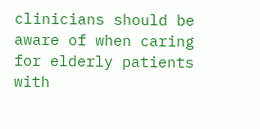clinicians should be aware of when caring for elderly patients with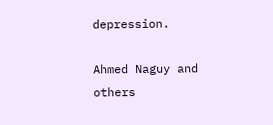depression.

Ahmed Naguy and others